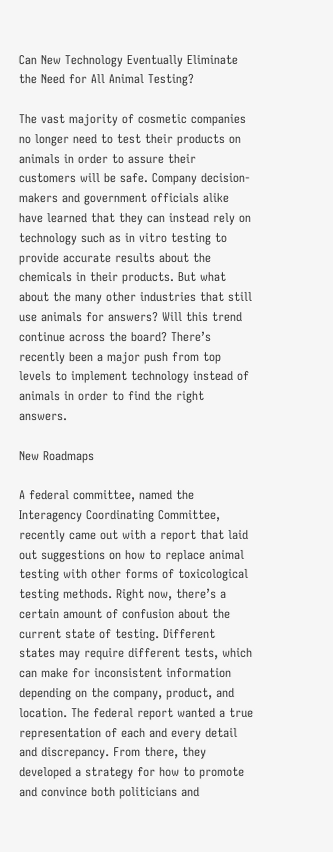Can New Technology Eventually Eliminate the Need for All Animal Testing?

The vast majority of cosmetic companies no longer need to test their products on animals in order to assure their customers will be safe. Company decision-makers and government officials alike have learned that they can instead rely on technology such as in vitro testing to provide accurate results about the chemicals in their products. But what about the many other industries that still use animals for answers? Will this trend continue across the board? There’s recently been a major push from top levels to implement technology instead of animals in order to find the right answers.

New Roadmaps

A federal committee, named the Interagency Coordinating Committee, recently came out with a report that laid out suggestions on how to replace animal testing with other forms of toxicological testing methods. Right now, there’s a certain amount of confusion about the current state of testing. Different states may require different tests, which can make for inconsistent information depending on the company, product, and location. The federal report wanted a true representation of each and every detail and discrepancy. From there, they developed a strategy for how to promote and convince both politicians and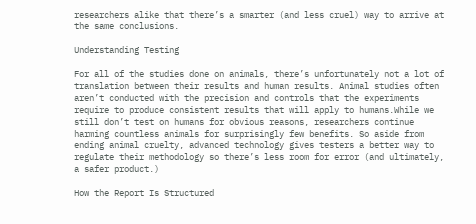researchers alike that there’s a smarter (and less cruel) way to arrive at the same conclusions.

Understanding Testing

For all of the studies done on animals, there’s unfortunately not a lot of translation between their results and human results. Animal studies often aren’t conducted with the precision and controls that the experiments require to produce consistent results that will apply to humans.While we still don’t test on humans for obvious reasons, researchers continue harming countless animals for surprisingly few benefits. So aside from ending animal cruelty, advanced technology gives testers a better way to regulate their methodology so there’s less room for error (and ultimately, a safer product.)

How the Report Is Structured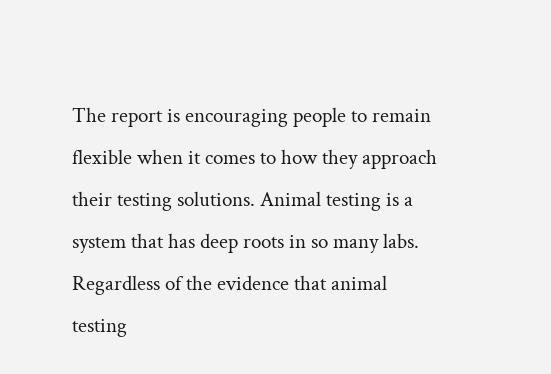The report is encouraging people to remain flexible when it comes to how they approach their testing solutions. Animal testing is a system that has deep roots in so many labs. Regardless of the evidence that animal testing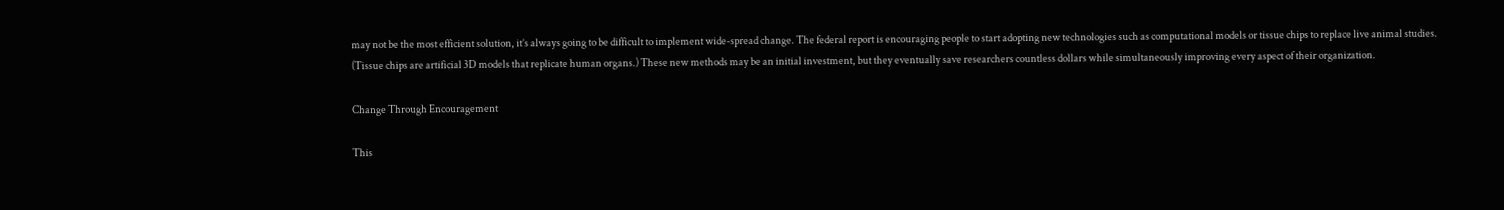may not be the most efficient solution, it’s always going to be difficult to implement wide-spread change. The federal report is encouraging people to start adopting new technologies such as computational models or tissue chips to replace live animal studies. (Tissue chips are artificial 3D models that replicate human organs.) These new methods may be an initial investment, but they eventually save researchers countless dollars while simultaneously improving every aspect of their organization.

Change Through Encouragement

This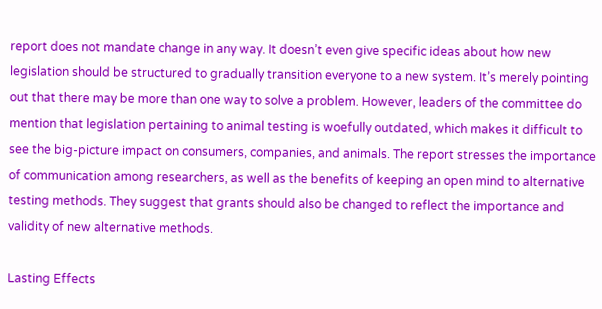report does not mandate change in any way. It doesn’t even give specific ideas about how new legislation should be structured to gradually transition everyone to a new system. It’s merely pointing out that there may be more than one way to solve a problem. However, leaders of the committee do mention that legislation pertaining to animal testing is woefully outdated, which makes it difficult to see the big-picture impact on consumers, companies, and animals. The report stresses the importance of communication among researchers, as well as the benefits of keeping an open mind to alternative testing methods. They suggest that grants should also be changed to reflect the importance and validity of new alternative methods.

Lasting Effects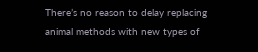There’s no reason to delay replacing animal methods with new types of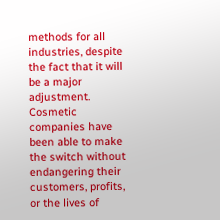methods for all industries, despite the fact that it will be a major adjustment. Cosmetic companies have been able to make the switch without endangering their customers, profits, or the lives of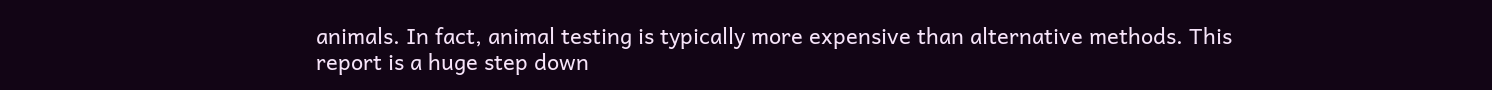animals. In fact, animal testing is typically more expensive than alternative methods. This report is a huge step down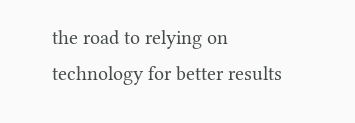the road to relying on technology for better results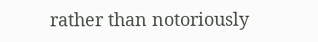rather than notoriously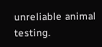unreliable animal testing.